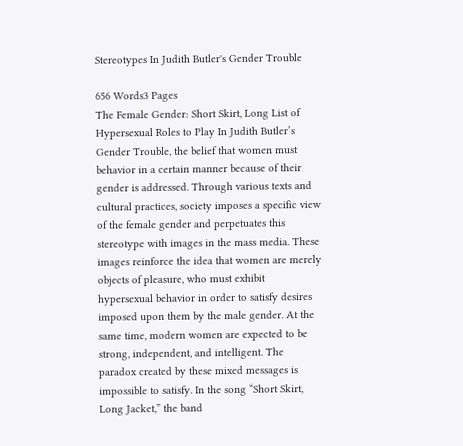Stereotypes In Judith Butler's Gender Trouble

656 Words3 Pages
The Female Gender: Short Skirt, Long List of Hypersexual Roles to Play In Judith Butler’s Gender Trouble, the belief that women must behavior in a certain manner because of their gender is addressed. Through various texts and cultural practices, society imposes a specific view of the female gender and perpetuates this stereotype with images in the mass media. These images reinforce the idea that women are merely objects of pleasure, who must exhibit hypersexual behavior in order to satisfy desires imposed upon them by the male gender. At the same time, modern women are expected to be strong, independent, and intelligent. The paradox created by these mixed messages is impossible to satisfy. In the song “Short Skirt, Long Jacket,” the band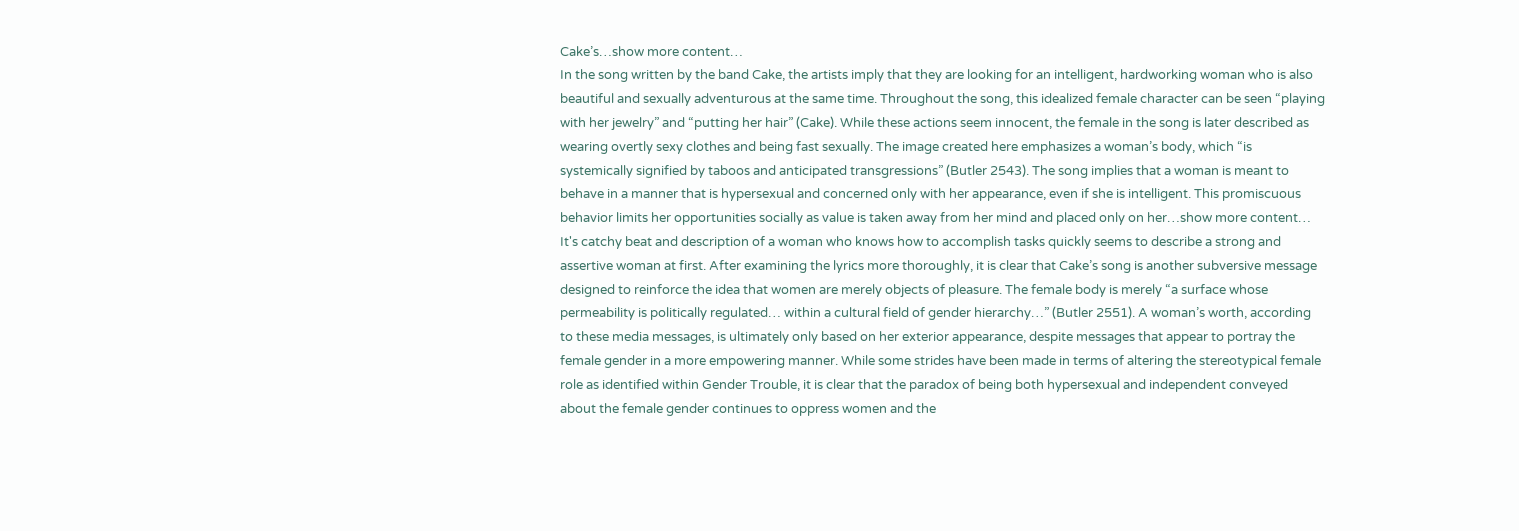Cake’s…show more content…
In the song written by the band Cake, the artists imply that they are looking for an intelligent, hardworking woman who is also beautiful and sexually adventurous at the same time. Throughout the song, this idealized female character can be seen “playing with her jewelry” and “putting her hair” (Cake). While these actions seem innocent, the female in the song is later described as wearing overtly sexy clothes and being fast sexually. The image created here emphasizes a woman’s body, which “is systemically signified by taboos and anticipated transgressions” (Butler 2543). The song implies that a woman is meant to behave in a manner that is hypersexual and concerned only with her appearance, even if she is intelligent. This promiscuous behavior limits her opportunities socially as value is taken away from her mind and placed only on her…show more content…
It's catchy beat and description of a woman who knows how to accomplish tasks quickly seems to describe a strong and assertive woman at first. After examining the lyrics more thoroughly, it is clear that Cake’s song is another subversive message designed to reinforce the idea that women are merely objects of pleasure. The female body is merely “a surface whose permeability is politically regulated… within a cultural field of gender hierarchy…” (Butler 2551). A woman’s worth, according to these media messages, is ultimately only based on her exterior appearance, despite messages that appear to portray the female gender in a more empowering manner. While some strides have been made in terms of altering the stereotypical female role as identified within Gender Trouble, it is clear that the paradox of being both hypersexual and independent conveyed about the female gender continues to oppress women and the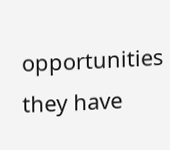opportunities they have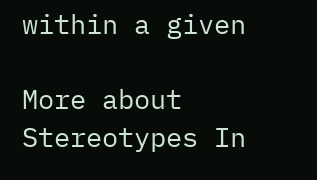within a given

More about Stereotypes In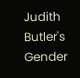Judith Butler's Gender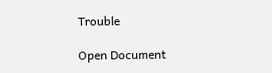Trouble

Open Document